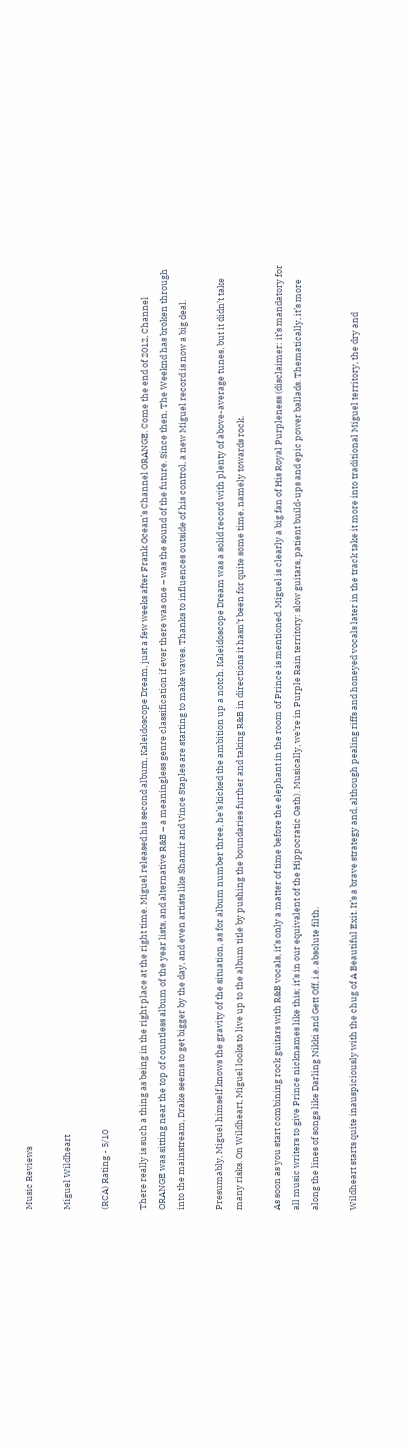Music Reviews

Miguel Wildheart

(RCA) Rating - 5/10

There really is such a thing as being in the right place at the right time. Miguel released his second album, Kaleidoscope Dream, just a few weeks after Frank Ocean’s Channel ORANGE. Come the end of 2012, Channel ORANGE was sitting near the top of countless album of the year lists, and alternative R&B – a meaningless genre classification if ever there was one – was the sound of the future. Since then, The Weeknd has broken through into the mainstream, Drake seems to get bigger by the day, and even artists like Shamir and Vince Staples are starting to make waves. Thanks to influences outside of his control, a new Miguel record is now a big deal.

Presumably, Miguel himself knows the gravity of the situation, as for album number three, he’s kicked the ambition up a notch. Kaleidoscope Dream was a solid record with plenty of above-average tunes, but it didn’t take many risks. On Wildheart, Miguel looks to live up to the album title by pushing the boundaries further and taking R&B in directions it hasn’t been for quite some time, namely towards rock.

As soon as you start combining rock guitars with R&B vocals, it’s only a matter of time before the elephant in the room of Prince is mentioned. Miguel is clearly a big fan of His Royal Purpleness (disclaimer: it’s mandatory for all music writers to give Prince nicknames like this; it’s in our equivalent of the Hippocratic Oath). Musically, we’re in Purple Rain territory: slow guitars, patient build-ups and epic power ballads. Thematically, it’s more along the lines of songs like Darling Nikki and Gett Off, i.e. absolute filth.

Wildheart starts quite inauspiciously with the chug of A Beautiful Exit. It’s a brave strategy and, although pealing riffs and honeyed vocals later in the track take it more into traditional Miguel territory, the dry and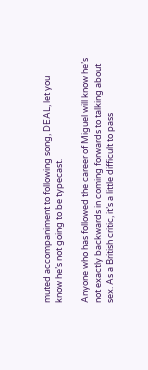muted accompaniment to following song, DEAL, let you know he’s not going to be typecast.

Anyone who has followed the career of Miguel will know he’s not exactly backwards in coming forwards to talking about sex. As a British critic, it’s a little difficult to pass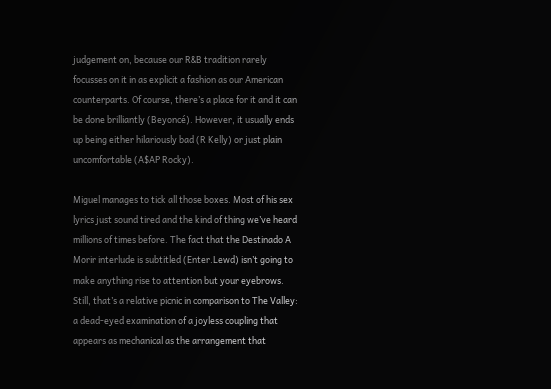judgement on, because our R&B tradition rarely focusses on it in as explicit a fashion as our American counterparts. Of course, there’s a place for it and it can be done brilliantly (Beyoncé). However, it usually ends up being either hilariously bad (R Kelly) or just plain uncomfortable (A$AP Rocky).

Miguel manages to tick all those boxes. Most of his sex lyrics just sound tired and the kind of thing we’ve heard millions of times before. The fact that the Destinado A Morir interlude is subtitled (Enter.Lewd) isn’t going to make anything rise to attention but your eyebrows. Still, that’s a relative picnic in comparison to The Valley: a dead-eyed examination of a joyless coupling that appears as mechanical as the arrangement that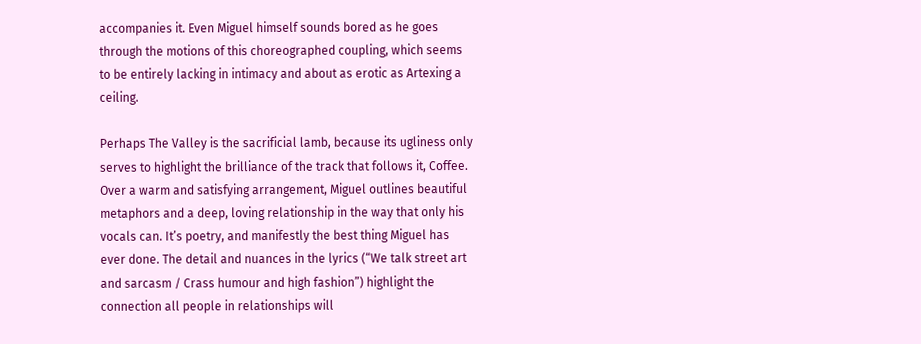accompanies it. Even Miguel himself sounds bored as he goes through the motions of this choreographed coupling, which seems to be entirely lacking in intimacy and about as erotic as Artexing a ceiling.

Perhaps The Valley is the sacrificial lamb, because its ugliness only serves to highlight the brilliance of the track that follows it, Coffee. Over a warm and satisfying arrangement, Miguel outlines beautiful metaphors and a deep, loving relationship in the way that only his vocals can. It’s poetry, and manifestly the best thing Miguel has ever done. The detail and nuances in the lyrics (“We talk street art and sarcasm / Crass humour and high fashion”) highlight the connection all people in relationships will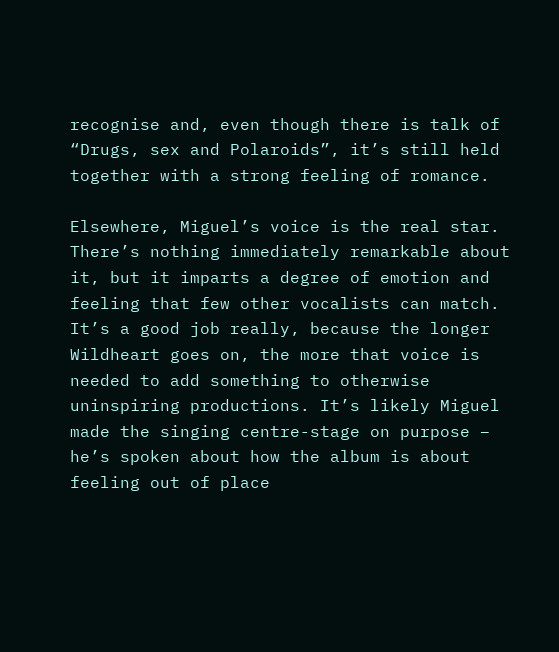recognise and, even though there is talk of “Drugs, sex and Polaroids”, it’s still held together with a strong feeling of romance.

Elsewhere, Miguel’s voice is the real star. There’s nothing immediately remarkable about it, but it imparts a degree of emotion and feeling that few other vocalists can match. It’s a good job really, because the longer Wildheart goes on, the more that voice is needed to add something to otherwise uninspiring productions. It’s likely Miguel made the singing centre-stage on purpose – he’s spoken about how the album is about feeling out of place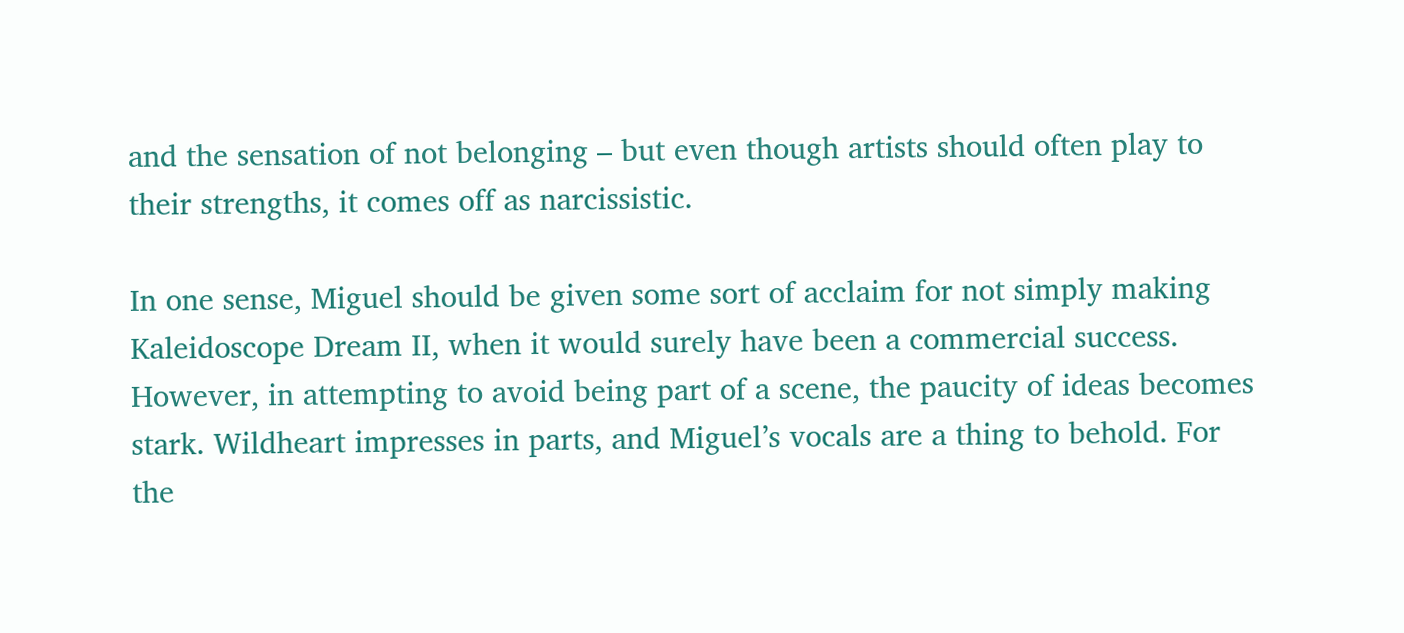and the sensation of not belonging – but even though artists should often play to their strengths, it comes off as narcissistic.

In one sense, Miguel should be given some sort of acclaim for not simply making Kaleidoscope Dream II, when it would surely have been a commercial success. However, in attempting to avoid being part of a scene, the paucity of ideas becomes stark. Wildheart impresses in parts, and Miguel’s vocals are a thing to behold. For the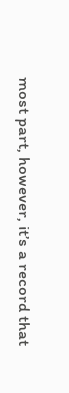most part, however, it’s a record that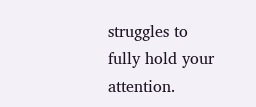struggles to fully hold your attention.